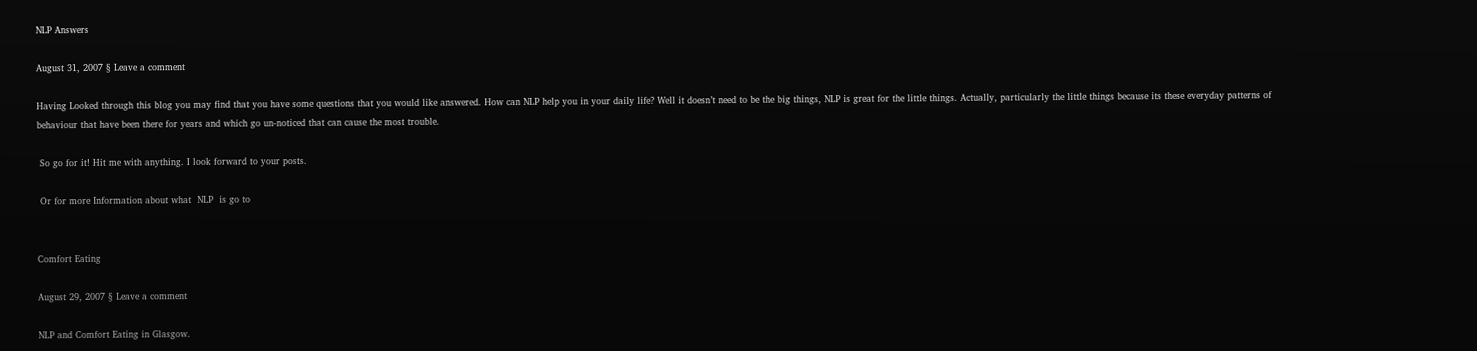NLP Answers

August 31, 2007 § Leave a comment

Having Looked through this blog you may find that you have some questions that you would like answered. How can NLP help you in your daily life? Well it doesn’t need to be the big things, NLP is great for the little things. Actually, particularly the little things because its these everyday patterns of behaviour that have been there for years and which go un-noticed that can cause the most trouble.

 So go for it! Hit me with anything. I look forward to your posts.

 Or for more Information about what  NLP  is go to


Comfort Eating

August 29, 2007 § Leave a comment

NLP and Comfort Eating in Glasgow.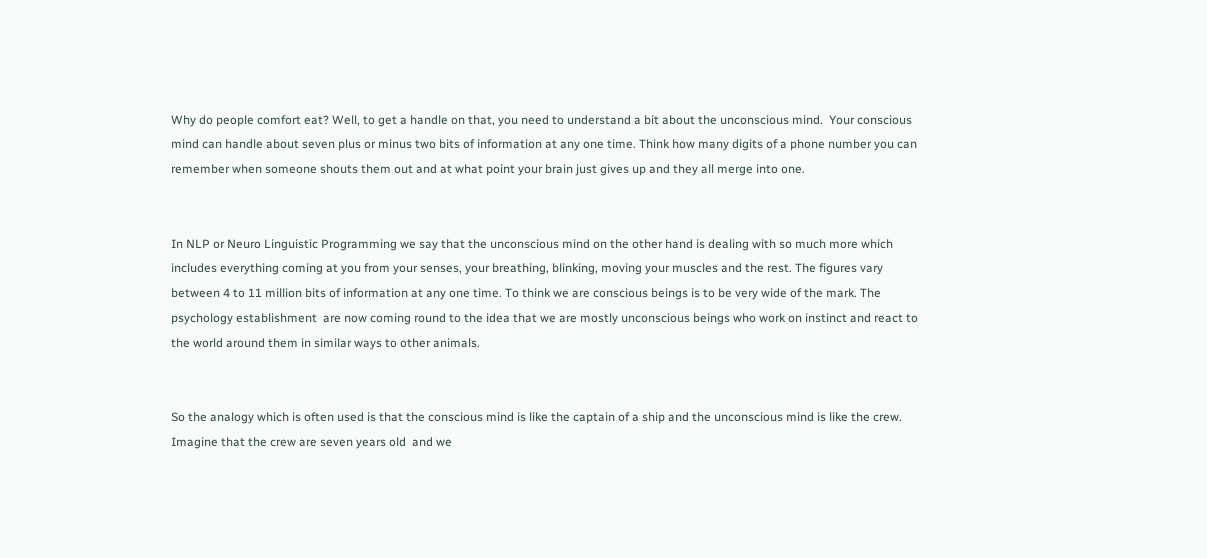Why do people comfort eat? Well, to get a handle on that, you need to understand a bit about the unconscious mind.  Your conscious mind can handle about seven plus or minus two bits of information at any one time. Think how many digits of a phone number you can remember when someone shouts them out and at what point your brain just gives up and they all merge into one.


In NLP or Neuro Linguistic Programming we say that the unconscious mind on the other hand is dealing with so much more which includes everything coming at you from your senses, your breathing, blinking, moving your muscles and the rest. The figures vary between 4 to 11 million bits of information at any one time. To think we are conscious beings is to be very wide of the mark. The psychology establishment  are now coming round to the idea that we are mostly unconscious beings who work on instinct and react to the world around them in similar ways to other animals.


So the analogy which is often used is that the conscious mind is like the captain of a ship and the unconscious mind is like the crew. Imagine that the crew are seven years old  and we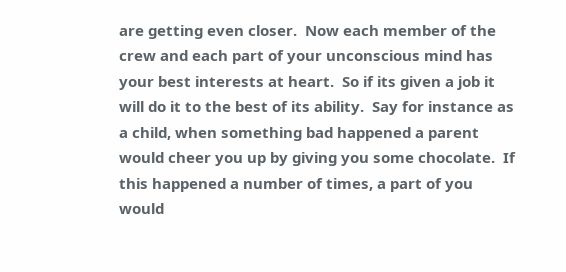are getting even closer.  Now each member of the crew and each part of your unconscious mind has your best interests at heart.  So if its given a job it will do it to the best of its ability.  Say for instance as a child, when something bad happened a parent would cheer you up by giving you some chocolate.  If this happened a number of times, a part of you would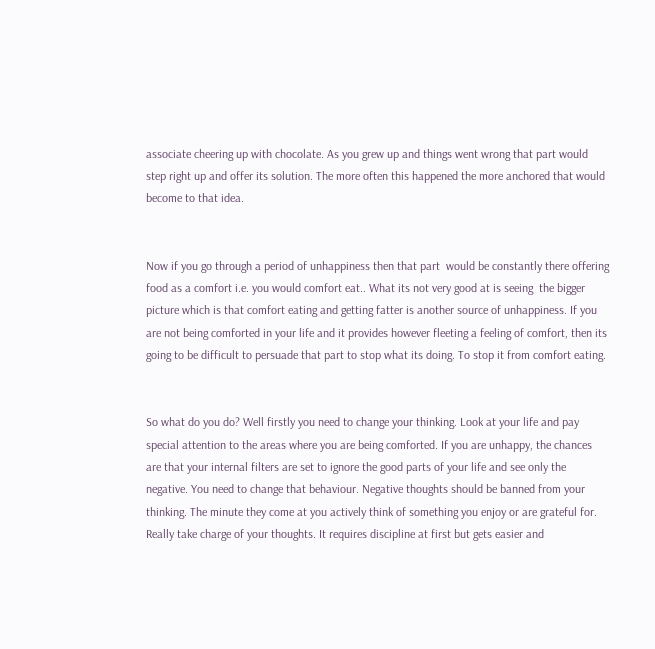associate cheering up with chocolate. As you grew up and things went wrong that part would step right up and offer its solution. The more often this happened the more anchored that would become to that idea.


Now if you go through a period of unhappiness then that part  would be constantly there offering food as a comfort i.e. you would comfort eat.. What its not very good at is seeing  the bigger picture which is that comfort eating and getting fatter is another source of unhappiness. If you are not being comforted in your life and it provides however fleeting a feeling of comfort, then its going to be difficult to persuade that part to stop what its doing. To stop it from comfort eating.


So what do you do? Well firstly you need to change your thinking. Look at your life and pay special attention to the areas where you are being comforted. If you are unhappy, the chances are that your internal filters are set to ignore the good parts of your life and see only the negative. You need to change that behaviour. Negative thoughts should be banned from your thinking. The minute they come at you actively think of something you enjoy or are grateful for. Really take charge of your thoughts. It requires discipline at first but gets easier and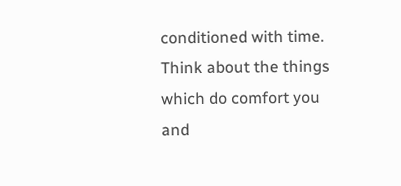conditioned with time. Think about the things which do comfort you and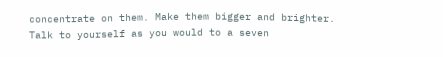concentrate on them. Make them bigger and brighter. Talk to yourself as you would to a seven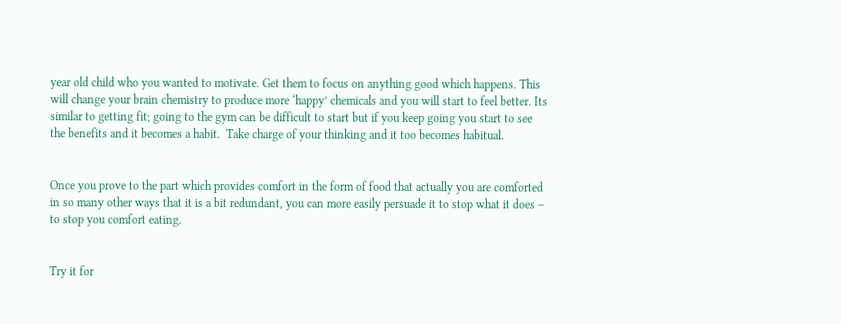year old child who you wanted to motivate. Get them to focus on anything good which happens. This will change your brain chemistry to produce more ‘happy’ chemicals and you will start to feel better. Its similar to getting fit; going to the gym can be difficult to start but if you keep going you start to see the benefits and it becomes a habit.  Take charge of your thinking and it too becomes habitual.


Once you prove to the part which provides comfort in the form of food that actually you are comforted in so many other ways that it is a bit redundant, you can more easily persuade it to stop what it does – to stop you comfort eating.


Try it for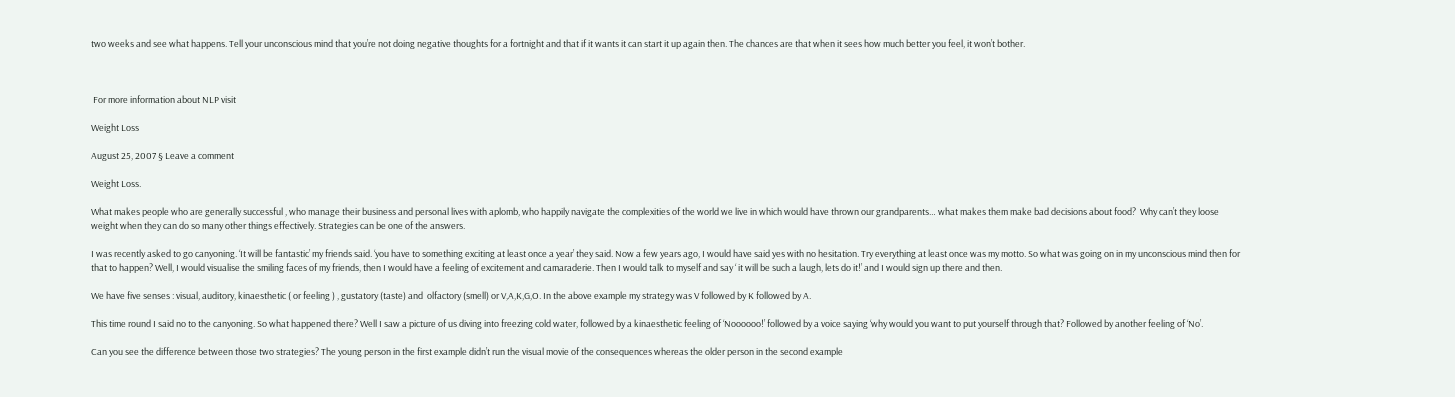two weeks and see what happens. Tell your unconscious mind that you’re not doing negative thoughts for a fortnight and that if it wants it can start it up again then. The chances are that when it sees how much better you feel, it won’t bother.



 For more information about NLP visit

Weight Loss

August 25, 2007 § Leave a comment

Weight Loss.

What makes people who are generally successful , who manage their business and personal lives with aplomb, who happily navigate the complexities of the world we live in which would have thrown our grandparents… what makes them make bad decisions about food?  Why can’t they loose weight when they can do so many other things effectively. Strategies can be one of the answers.

I was recently asked to go canyoning. ‘It will be fantastic’ my friends said. ‘you have to something exciting at least once a year’ they said. Now a few years ago, I would have said yes with no hesitation. Try everything at least once was my motto. So what was going on in my unconscious mind then for that to happen? Well, I would visualise the smiling faces of my friends, then I would have a feeling of excitement and camaraderie. Then I would talk to myself and say ‘ it will be such a laugh, lets do it!’ and I would sign up there and then.

We have five senses : visual, auditory, kinaesthetic ( or feeling ) , gustatory (taste) and  olfactory (smell) or V,A,K,G,O. In the above example my strategy was V followed by K followed by A.

This time round I said no to the canyoning. So what happened there? Well I saw a picture of us diving into freezing cold water, followed by a kinaesthetic feeling of ‘Noooooo!’ followed by a voice saying ‘why would you want to put yourself through that? Followed by another feeling of ‘No’.

Can you see the difference between those two strategies? The young person in the first example didn’t run the visual movie of the consequences whereas the older person in the second example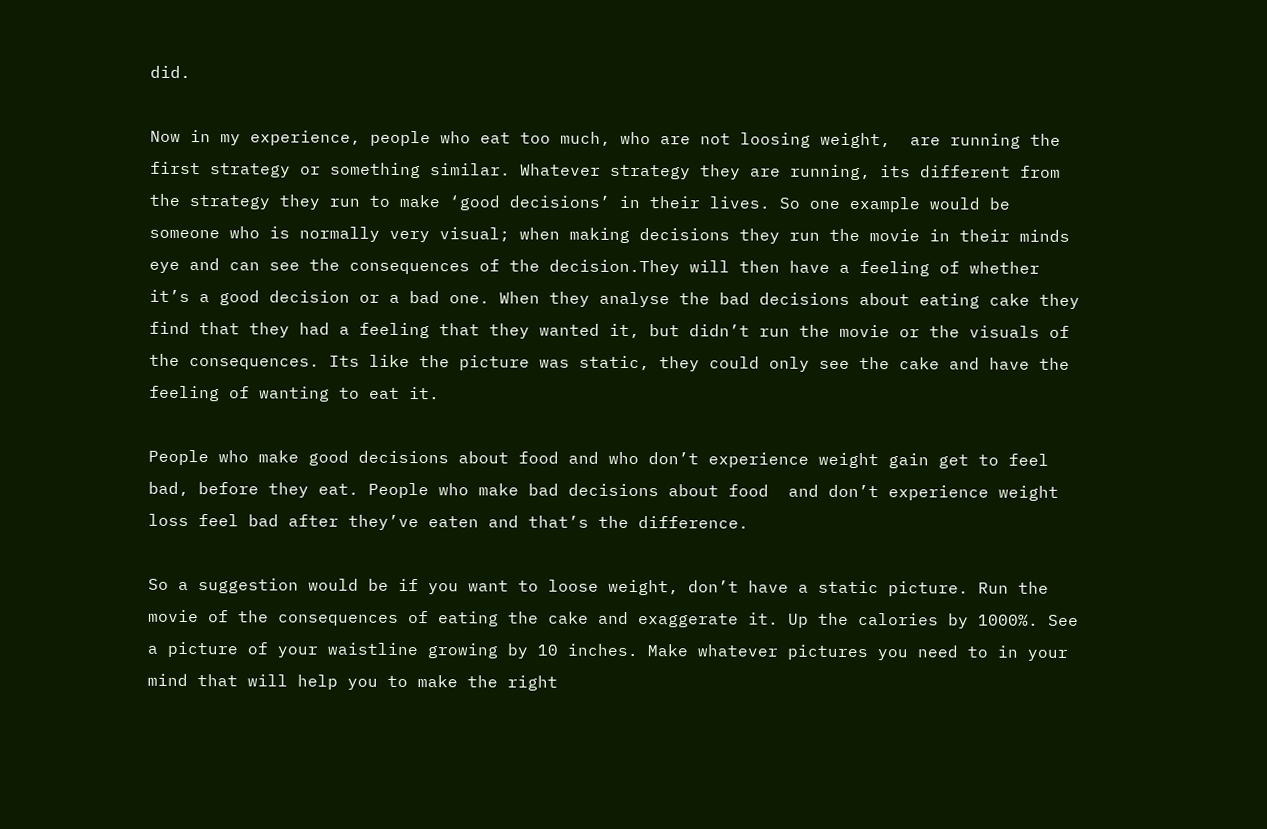did.

Now in my experience, people who eat too much, who are not loosing weight,  are running the first strategy or something similar. Whatever strategy they are running, its different from the strategy they run to make ‘good decisions’ in their lives. So one example would be someone who is normally very visual; when making decisions they run the movie in their minds eye and can see the consequences of the decision.They will then have a feeling of whether it’s a good decision or a bad one. When they analyse the bad decisions about eating cake they find that they had a feeling that they wanted it, but didn’t run the movie or the visuals of the consequences. Its like the picture was static, they could only see the cake and have the feeling of wanting to eat it.

People who make good decisions about food and who don’t experience weight gain get to feel bad, before they eat. People who make bad decisions about food  and don’t experience weight loss feel bad after they’ve eaten and that’s the difference.

So a suggestion would be if you want to loose weight, don’t have a static picture. Run the movie of the consequences of eating the cake and exaggerate it. Up the calories by 1000%. See a picture of your waistline growing by 10 inches. Make whatever pictures you need to in your mind that will help you to make the right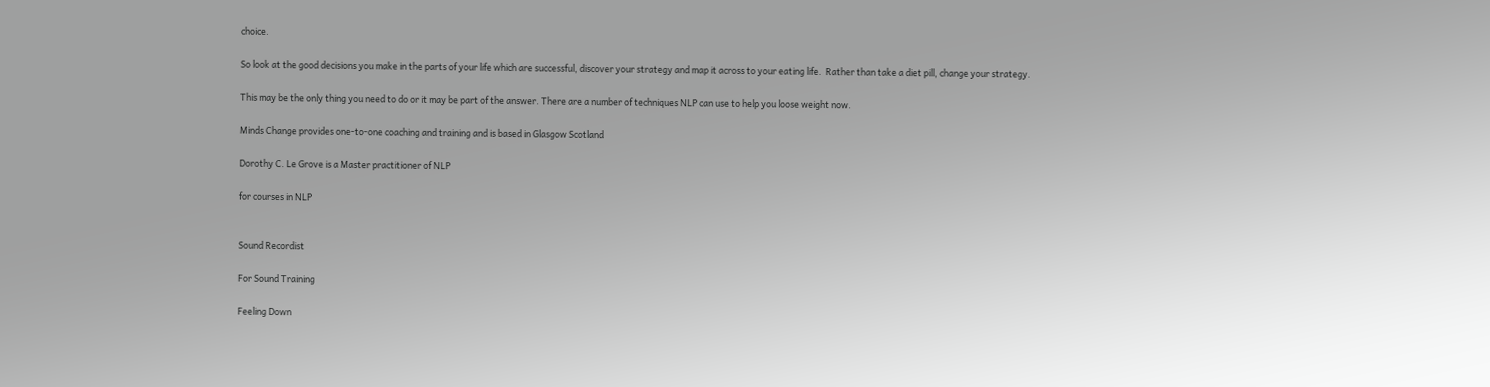choice.

So look at the good decisions you make in the parts of your life which are successful, discover your strategy and map it across to your eating life.  Rather than take a diet pill, change your strategy.

This may be the only thing you need to do or it may be part of the answer. There are a number of techniques NLP can use to help you loose weight now.

Minds Change provides one-to-one coaching and training and is based in Glasgow Scotland

Dorothy C. Le Grove is a Master practitioner of NLP

for courses in NLP


Sound Recordist

For Sound Training

Feeling Down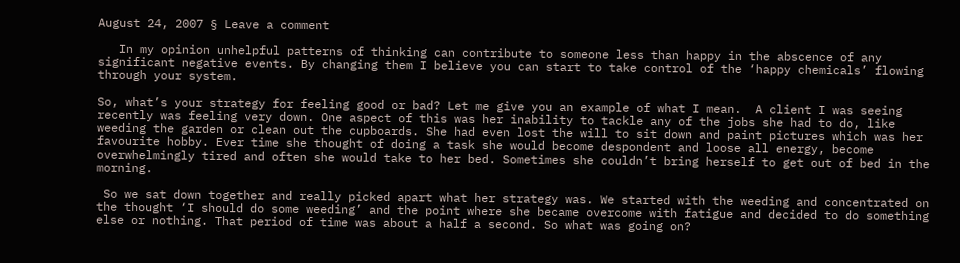August 24, 2007 § Leave a comment

   In my opinion unhelpful patterns of thinking can contribute to someone less than happy in the abscence of any significant negative events. By changing them I believe you can start to take control of the ‘happy chemicals’ flowing through your system.

So, what’s your strategy for feeling good or bad? Let me give you an example of what I mean.  A client I was seeing recently was feeling very down. One aspect of this was her inability to tackle any of the jobs she had to do, like weeding the garden or clean out the cupboards. She had even lost the will to sit down and paint pictures which was her favourite hobby. Ever time she thought of doing a task she would become despondent and loose all energy, become overwhelmingly tired and often she would take to her bed. Sometimes she couldn’t bring herself to get out of bed in the morning.

 So we sat down together and really picked apart what her strategy was. We started with the weeding and concentrated on the thought ‘I should do some weeding’ and the point where she became overcome with fatigue and decided to do something else or nothing. That period of time was about a half a second. So what was going on?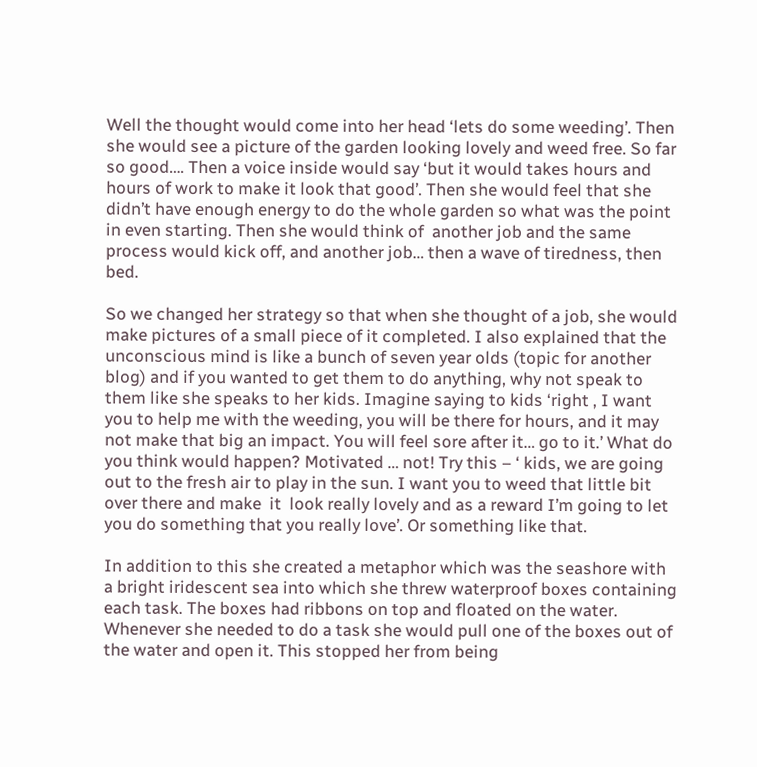Well the thought would come into her head ‘lets do some weeding’. Then she would see a picture of the garden looking lovely and weed free. So far so good…. Then a voice inside would say ‘but it would takes hours and hours of work to make it look that good’. Then she would feel that she didn’t have enough energy to do the whole garden so what was the point in even starting. Then she would think of  another job and the same process would kick off, and another job… then a wave of tiredness, then bed.

So we changed her strategy so that when she thought of a job, she would make pictures of a small piece of it completed. I also explained that the unconscious mind is like a bunch of seven year olds (topic for another blog) and if you wanted to get them to do anything, why not speak to them like she speaks to her kids. Imagine saying to kids ‘right , I want you to help me with the weeding, you will be there for hours, and it may not make that big an impact. You will feel sore after it… go to it.’ What do you think would happen? Motivated … not! Try this – ‘ kids, we are going out to the fresh air to play in the sun. I want you to weed that little bit over there and make  it  look really lovely and as a reward I’m going to let you do something that you really love’. Or something like that.

In addition to this she created a metaphor which was the seashore with a bright iridescent sea into which she threw waterproof boxes containing each task. The boxes had ribbons on top and floated on the water. Whenever she needed to do a task she would pull one of the boxes out of the water and open it. This stopped her from being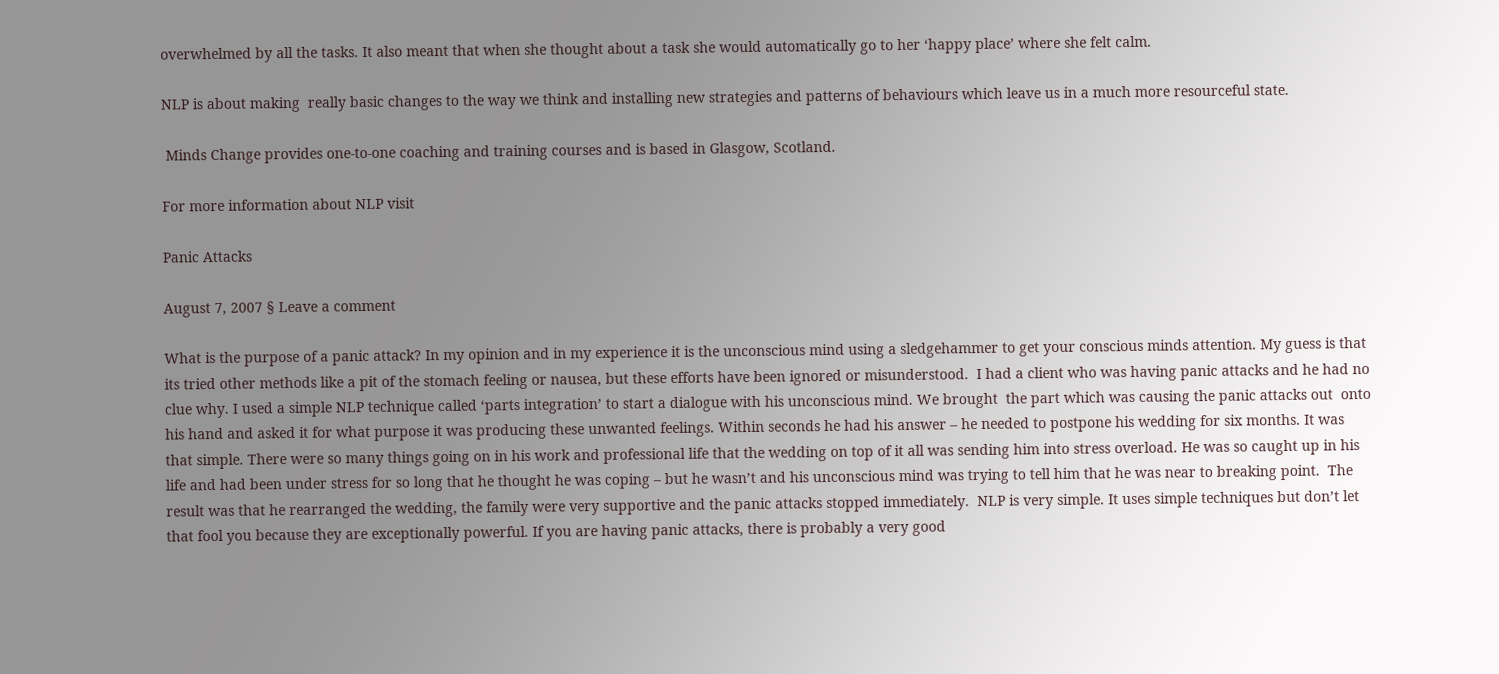overwhelmed by all the tasks. It also meant that when she thought about a task she would automatically go to her ‘happy place’ where she felt calm.

NLP is about making  really basic changes to the way we think and installing new strategies and patterns of behaviours which leave us in a much more resourceful state.

 Minds Change provides one-to-one coaching and training courses and is based in Glasgow, Scotland.

For more information about NLP visit

Panic Attacks

August 7, 2007 § Leave a comment

What is the purpose of a panic attack? In my opinion and in my experience it is the unconscious mind using a sledgehammer to get your conscious minds attention. My guess is that  its tried other methods like a pit of the stomach feeling or nausea, but these efforts have been ignored or misunderstood.  I had a client who was having panic attacks and he had no clue why. I used a simple NLP technique called ‘parts integration’ to start a dialogue with his unconscious mind. We brought  the part which was causing the panic attacks out  onto his hand and asked it for what purpose it was producing these unwanted feelings. Within seconds he had his answer – he needed to postpone his wedding for six months. It was that simple. There were so many things going on in his work and professional life that the wedding on top of it all was sending him into stress overload. He was so caught up in his life and had been under stress for so long that he thought he was coping – but he wasn’t and his unconscious mind was trying to tell him that he was near to breaking point.  The result was that he rearranged the wedding, the family were very supportive and the panic attacks stopped immediately.  NLP is very simple. It uses simple techniques but don’t let that fool you because they are exceptionally powerful. If you are having panic attacks, there is probably a very good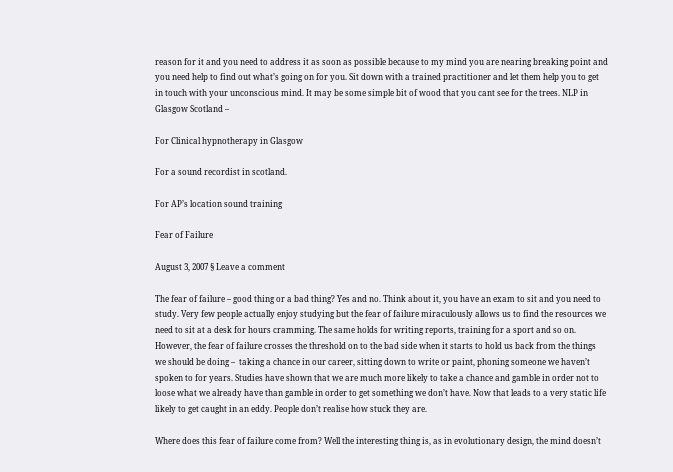reason for it and you need to address it as soon as possible because to my mind you are nearing breaking point and you need help to find out what’s going on for you. Sit down with a trained practitioner and let them help you to get in touch with your unconscious mind. It may be some simple bit of wood that you cant see for the trees. NLP in Glasgow Scotland –

For Clinical hypnotherapy in Glasgow

For a sound recordist in scotland.

For AP’s location sound training

Fear of Failure

August 3, 2007 § Leave a comment

The fear of failure – good thing or a bad thing? Yes and no. Think about it, you have an exam to sit and you need to study. Very few people actually enjoy studying but the fear of failure miraculously allows us to find the resources we need to sit at a desk for hours cramming. The same holds for writing reports, training for a sport and so on.  However, the fear of failure crosses the threshold on to the bad side when it starts to hold us back from the things we should be doing –  taking a chance in our career, sitting down to write or paint, phoning someone we haven’t spoken to for years. Studies have shown that we are much more likely to take a chance and gamble in order not to loose what we already have than gamble in order to get something we don’t have. Now that leads to a very static life likely to get caught in an eddy. People don’t realise how stuck they are.

Where does this fear of failure come from? Well the interesting thing is, as in evolutionary design, the mind doesn’t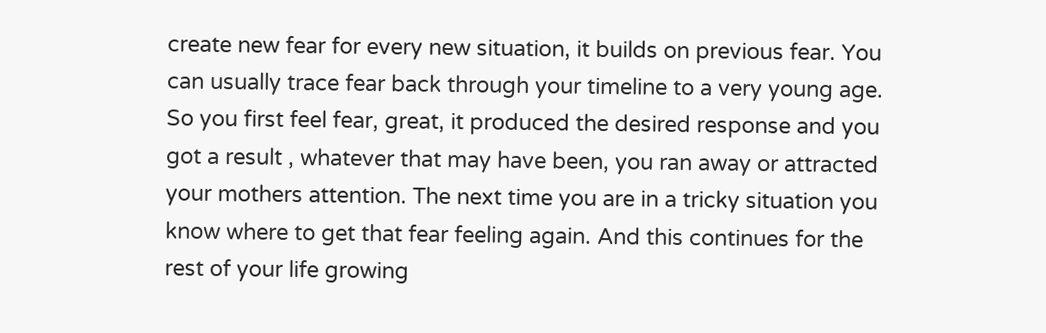create new fear for every new situation, it builds on previous fear. You can usually trace fear back through your timeline to a very young age. So you first feel fear, great, it produced the desired response and you got a result , whatever that may have been, you ran away or attracted your mothers attention. The next time you are in a tricky situation you know where to get that fear feeling again. And this continues for the rest of your life growing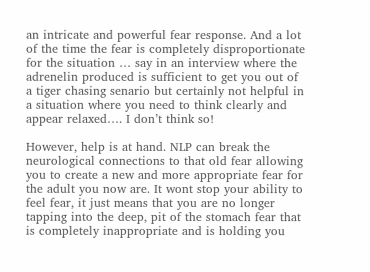an intricate and powerful fear response. And a lot of the time the fear is completely disproportionate for the situation … say in an interview where the adrenelin produced is sufficient to get you out of a tiger chasing senario but certainly not helpful in a situation where you need to think clearly and appear relaxed…. I don’t think so!

However, help is at hand. NLP can break the neurological connections to that old fear allowing you to create a new and more appropriate fear for the adult you now are. It wont stop your ability to feel fear, it just means that you are no longer tapping into the deep, pit of the stomach fear that is completely inappropriate and is holding you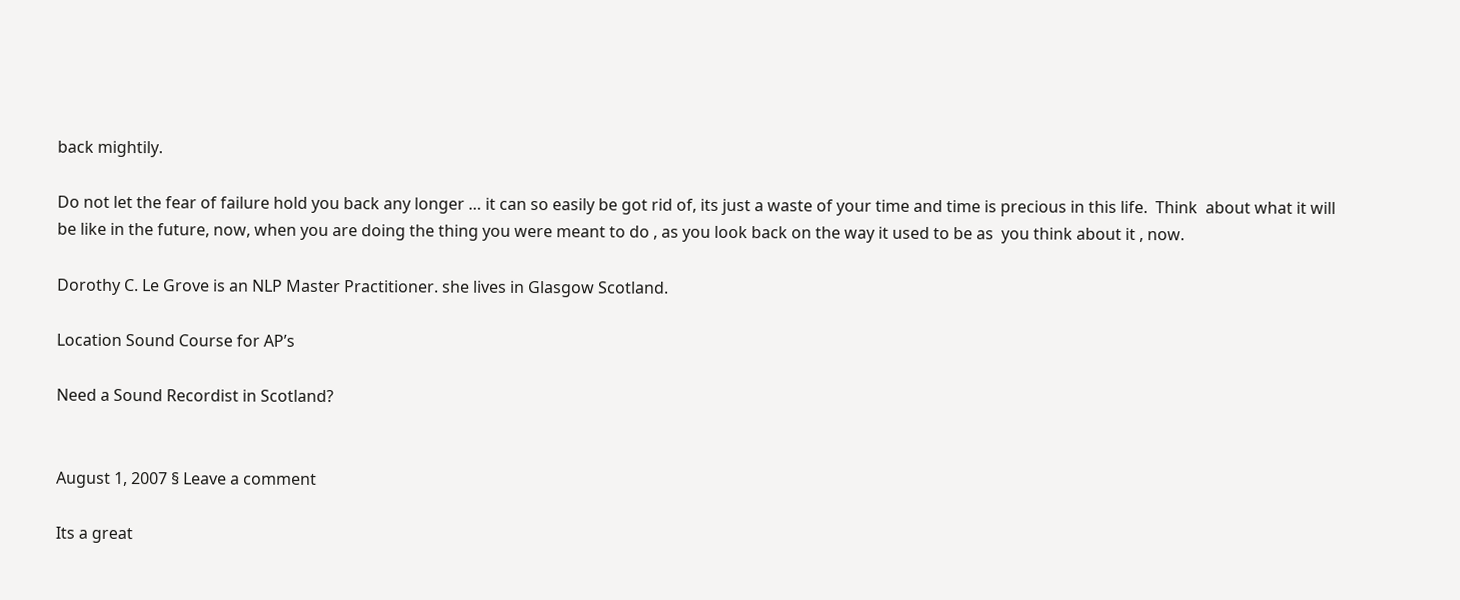back mightily.

Do not let the fear of failure hold you back any longer … it can so easily be got rid of, its just a waste of your time and time is precious in this life.  Think  about what it will be like in the future, now, when you are doing the thing you were meant to do , as you look back on the way it used to be as  you think about it , now.

Dorothy C. Le Grove is an NLP Master Practitioner. she lives in Glasgow Scotland.

Location Sound Course for AP’s

Need a Sound Recordist in Scotland?


August 1, 2007 § Leave a comment

Its a great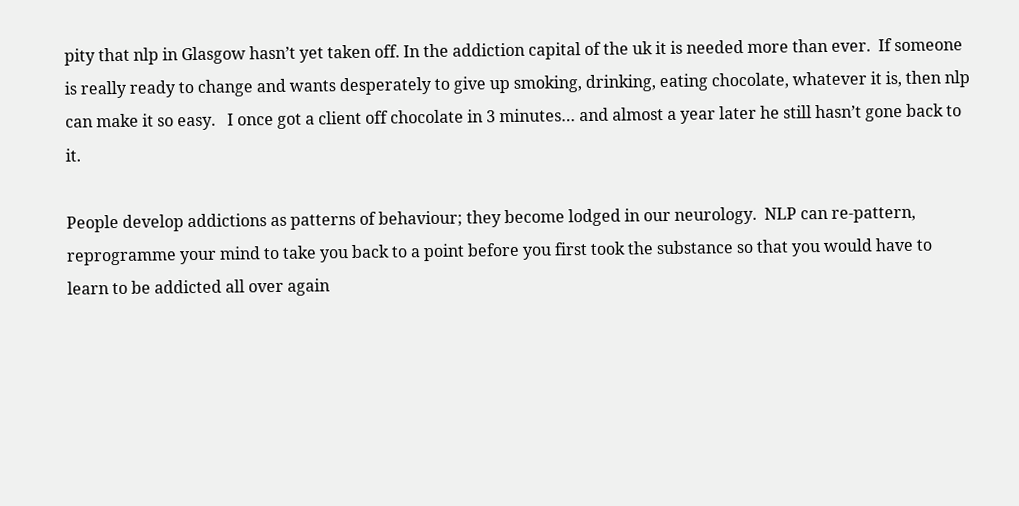pity that nlp in Glasgow hasn’t yet taken off. In the addiction capital of the uk it is needed more than ever.  If someone is really ready to change and wants desperately to give up smoking, drinking, eating chocolate, whatever it is, then nlp can make it so easy.   I once got a client off chocolate in 3 minutes… and almost a year later he still hasn’t gone back to it.

People develop addictions as patterns of behaviour; they become lodged in our neurology.  NLP can re-pattern, reprogramme your mind to take you back to a point before you first took the substance so that you would have to learn to be addicted all over again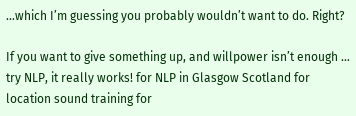…which I’m guessing you probably wouldn’t want to do. Right?

If you want to give something up, and willpower isn’t enough … try NLP, it really works! for NLP in Glasgow Scotland for location sound training for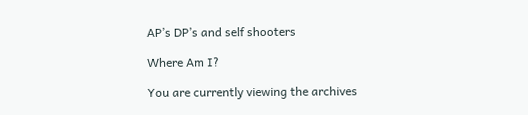AP’s DP’s and self shooters

Where Am I?

You are currently viewing the archives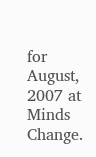for August, 2007 at Minds Change.